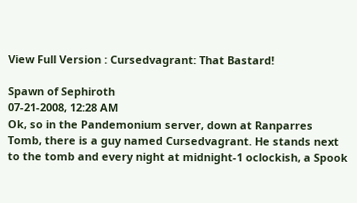View Full Version : Cursedvagrant: That Bastard!

Spawn of Sephiroth
07-21-2008, 12:28 AM
Ok, so in the Pandemonium server, down at Ranparres Tomb, there is a guy named Cursedvagrant. He stands next to the tomb and every night at midnight-1 oclockish, a Spook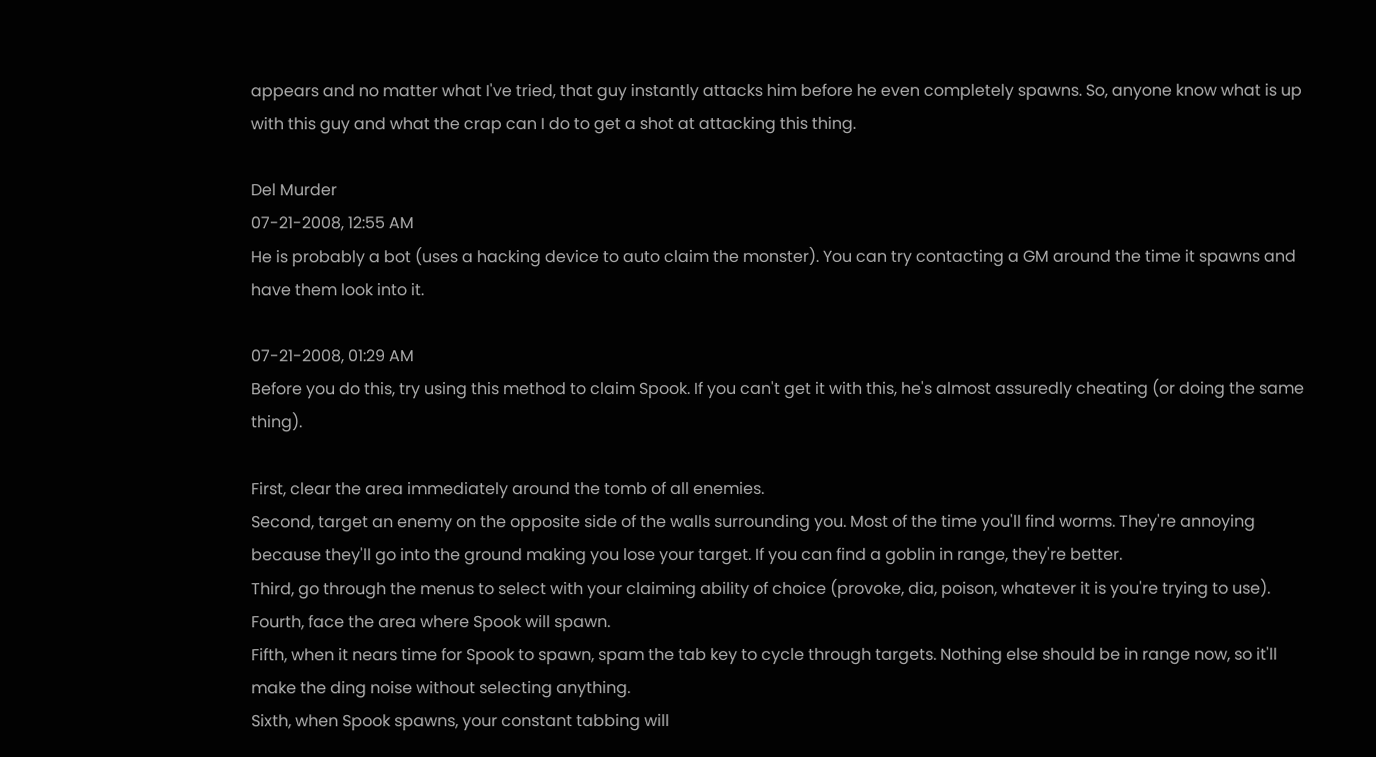appears and no matter what I've tried, that guy instantly attacks him before he even completely spawns. So, anyone know what is up with this guy and what the crap can I do to get a shot at attacking this thing.

Del Murder
07-21-2008, 12:55 AM
He is probably a bot (uses a hacking device to auto claim the monster). You can try contacting a GM around the time it spawns and have them look into it.

07-21-2008, 01:29 AM
Before you do this, try using this method to claim Spook. If you can't get it with this, he's almost assuredly cheating (or doing the same thing).

First, clear the area immediately around the tomb of all enemies.
Second, target an enemy on the opposite side of the walls surrounding you. Most of the time you'll find worms. They're annoying because they'll go into the ground making you lose your target. If you can find a goblin in range, they're better.
Third, go through the menus to select with your claiming ability of choice (provoke, dia, poison, whatever it is you're trying to use).
Fourth, face the area where Spook will spawn.
Fifth, when it nears time for Spook to spawn, spam the tab key to cycle through targets. Nothing else should be in range now, so it'll make the ding noise without selecting anything.
Sixth, when Spook spawns, your constant tabbing will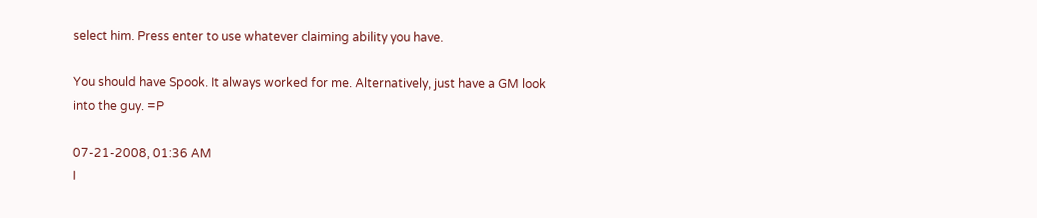select him. Press enter to use whatever claiming ability you have.

You should have Spook. It always worked for me. Alternatively, just have a GM look into the guy. =P

07-21-2008, 01:36 AM
I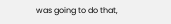was going to do that,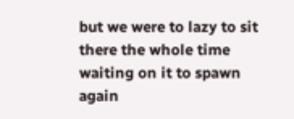but we were to lazy to sit there the whole time waiting on it to spawn again